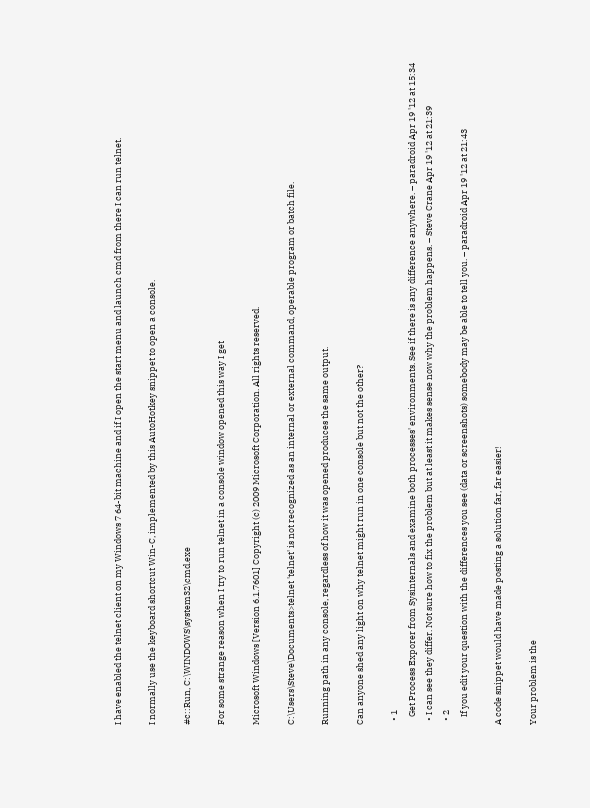I have enabled the telnet client on my Windows 7 64-bit machine and if I open the start menu and launch cmd from there I can run telnet.

I normally use the keyboard shortcut Win-C, implemented by this AutoHotkey snippet to open a console.

#c::Run, C:\WINDOWS\system32\cmd.exe

For some strange reason when I try to run telnet in a console window opened this way I get

Microsoft Windows [Version 6.1.7601] Copyright (c) 2009 Microsoft Corporation. All rights reserved.

C:\Users\Steve\Documents>telnet 'telnet' is not recognized as an internal or external command, operable program or batch file.

Running path in any console, regardless of how it was opened produces the same output.

Can anyone shed any light on why telnet might run in one console but not the other?

  • 1
    Get Process Exporer from Sysinternals and examine both processes' environments. See if there is any difference anywhere. – paradroid Apr 19 '12 at 15:34
  • I can see they differ. Not sure how to fix the problem but at least it makes sense now why the problem happens. – Steve Crane Apr 19 '12 at 21:39
  • 2
    If you edit your question with the differences you see (data or screenshots) somebody may be able to tell you. – paradroid Apr 19 '12 at 21:43

A code snippet would have made posting a solution far, far easier!

Your problem is the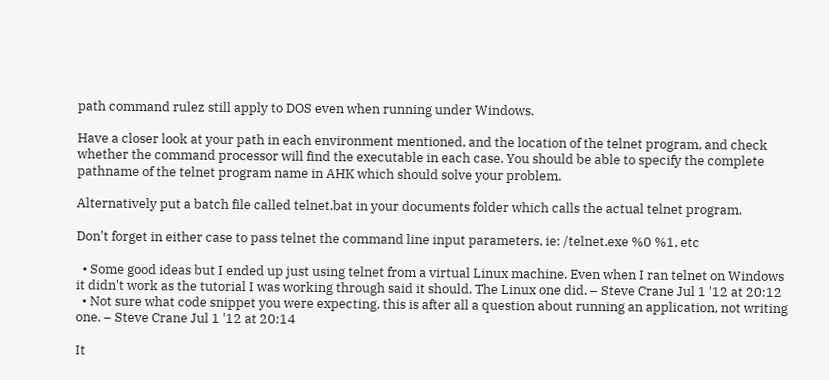path command rulez still apply to DOS even when running under Windows.

Have a closer look at your path in each environment mentioned, and the location of the telnet program, and check whether the command processor will find the executable in each case. You should be able to specify the complete pathname of the telnet program name in AHK which should solve your problem.

Alternatively put a batch file called telnet.bat in your documents folder which calls the actual telnet program.

Don't forget in either case to pass telnet the command line input parameters, ie: /telnet.exe %0 %1, etc

  • Some good ideas but I ended up just using telnet from a virtual Linux machine. Even when I ran telnet on Windows it didn't work as the tutorial I was working through said it should. The Linux one did. – Steve Crane Jul 1 '12 at 20:12
  • Not sure what code snippet you were expecting, this is after all a question about running an application, not writing one. – Steve Crane Jul 1 '12 at 20:14

It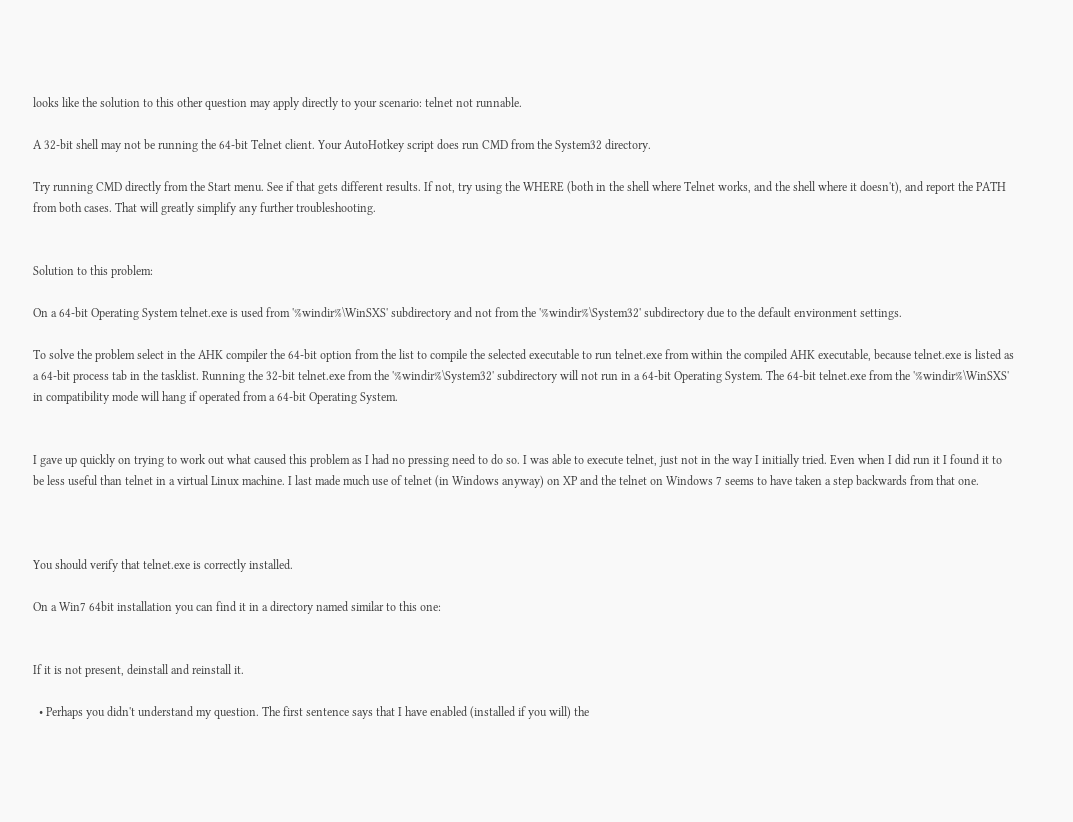looks like the solution to this other question may apply directly to your scenario: telnet not runnable.

A 32-bit shell may not be running the 64-bit Telnet client. Your AutoHotkey script does run CMD from the System32 directory.

Try running CMD directly from the Start menu. See if that gets different results. If not, try using the WHERE (both in the shell where Telnet works, and the shell where it doesn't), and report the PATH from both cases. That will greatly simplify any further troubleshooting.


Solution to this problem:

On a 64-bit Operating System telnet.exe is used from '%windir%\WinSXS' subdirectory and not from the '%windir%\System32' subdirectory due to the default environment settings.

To solve the problem select in the AHK compiler the 64-bit option from the list to compile the selected executable to run telnet.exe from within the compiled AHK executable, because telnet.exe is listed as a 64-bit process tab in the tasklist. Running the 32-bit telnet.exe from the '%windir%\System32' subdirectory will not run in a 64-bit Operating System. The 64-bit telnet.exe from the '%windir%\WinSXS' in compatibility mode will hang if operated from a 64-bit Operating System.


I gave up quickly on trying to work out what caused this problem as I had no pressing need to do so. I was able to execute telnet, just not in the way I initially tried. Even when I did run it I found it to be less useful than telnet in a virtual Linux machine. I last made much use of telnet (in Windows anyway) on XP and the telnet on Windows 7 seems to have taken a step backwards from that one.



You should verify that telnet.exe is correctly installed.

On a Win7 64bit installation you can find it in a directory named similar to this one:


If it is not present, deinstall and reinstall it.

  • Perhaps you didn't understand my question. The first sentence says that I have enabled (installed if you will) the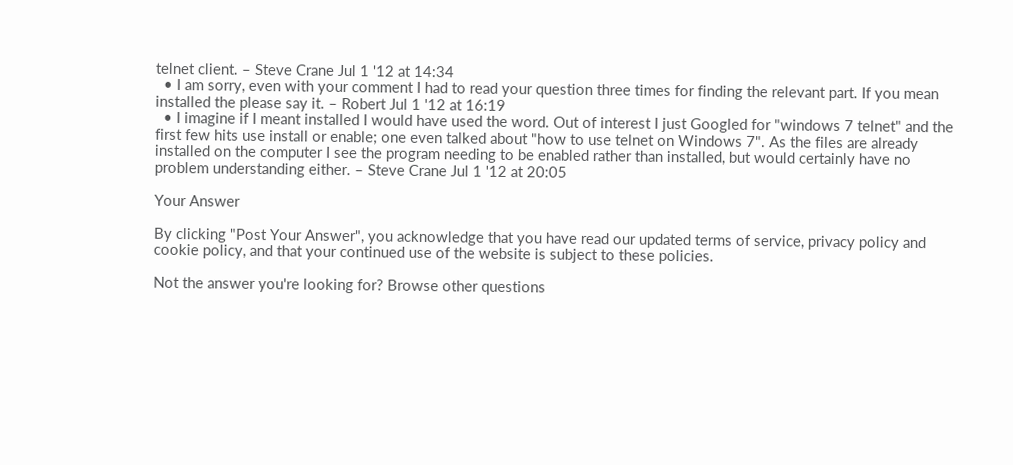telnet client. – Steve Crane Jul 1 '12 at 14:34
  • I am sorry, even with your comment I had to read your question three times for finding the relevant part. If you mean installed the please say it. – Robert Jul 1 '12 at 16:19
  • I imagine if I meant installed I would have used the word. Out of interest I just Googled for "windows 7 telnet" and the first few hits use install or enable; one even talked about "how to use telnet on Windows 7". As the files are already installed on the computer I see the program needing to be enabled rather than installed, but would certainly have no problem understanding either. – Steve Crane Jul 1 '12 at 20:05

Your Answer

By clicking "Post Your Answer", you acknowledge that you have read our updated terms of service, privacy policy and cookie policy, and that your continued use of the website is subject to these policies.

Not the answer you're looking for? Browse other questions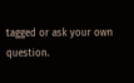tagged or ask your own question.